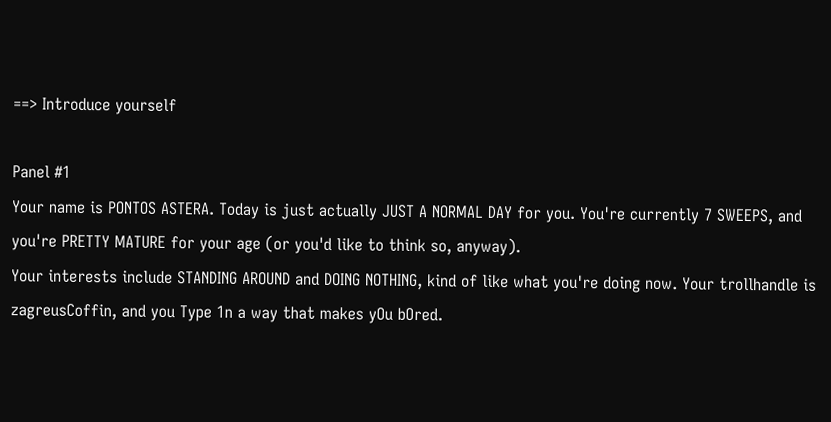==> Introduce yourself

Panel #1
Your name is PONTOS ASTERA. Today is just actually JUST A NORMAL DAY for you. You're currently 7 SWEEPS, and you're PRETTY MATURE for your age (or you'd like to think so, anyway).
Your interests include STANDING AROUND and DOING NOTHING, kind of like what you're doing now. Your trollhandle is zagreusCoffin, and you Type 1n a way that makes yOu bOred.